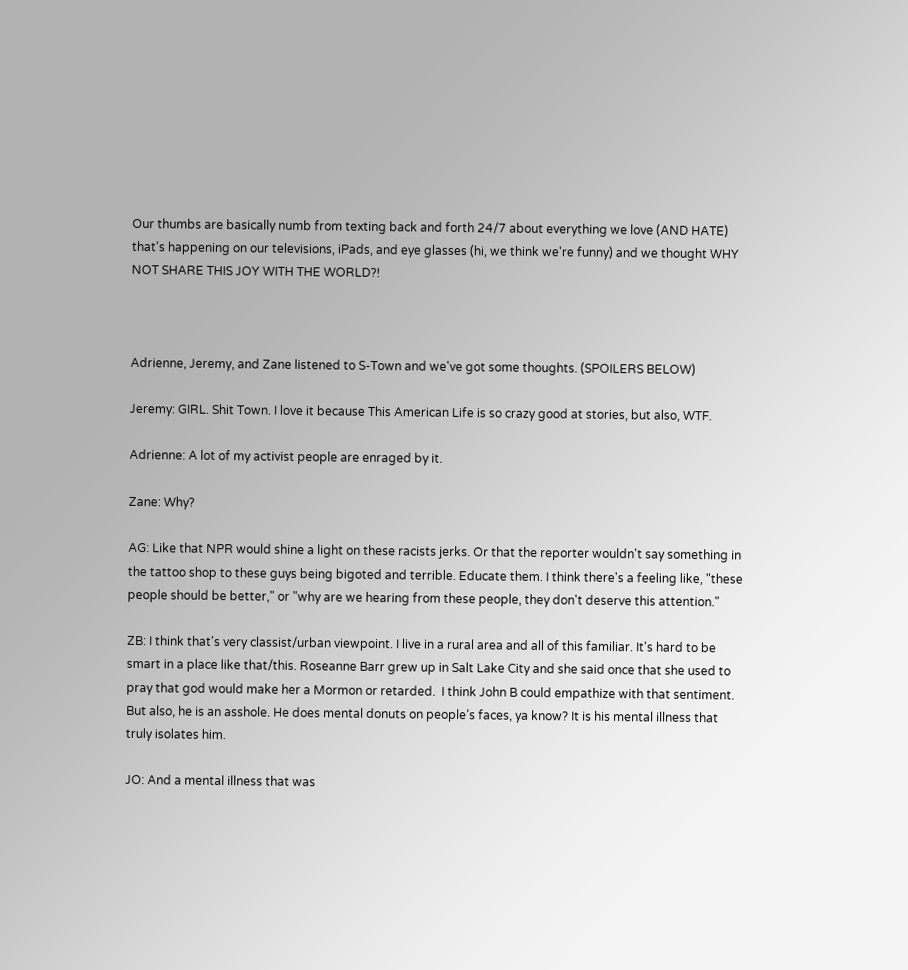Our thumbs are basically numb from texting back and forth 24/7 about everything we love (AND HATE) that's happening on our televisions, iPads, and eye glasses (hi, we think we're funny) and we thought WHY NOT SHARE THIS JOY WITH THE WORLD?!



Adrienne, Jeremy, and Zane listened to S-Town and we've got some thoughts. (SPOILERS BELOW)

Jeremy: GIRL. Shit Town. I love it because This American Life is so crazy good at stories, but also, WTF.

Adrienne: A lot of my activist people are enraged by it.

Zane: Why?

AG: Like that NPR would shine a light on these racists jerks. Or that the reporter wouldn't say something in the tattoo shop to these guys being bigoted and terrible. Educate them. I think there's a feeling like, "these people should be better," or "why are we hearing from these people, they don't deserve this attention."

ZB: I think that's very classist/urban viewpoint. I live in a rural area and all of this familiar. It's hard to be smart in a place like that/this. Roseanne Barr grew up in Salt Lake City and she said once that she used to pray that god would make her a Mormon or retarded.  I think John B could empathize with that sentiment. But also, he is an asshole. He does mental donuts on people’s faces, ya know? It is his mental illness that truly isolates him.

JO: And a mental illness that was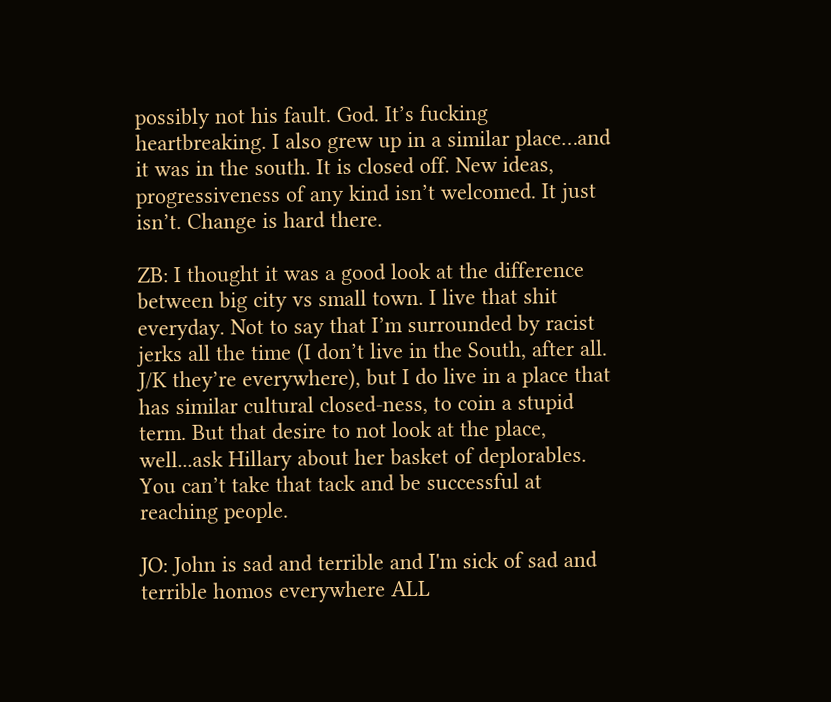possibly not his fault. God. It’s fucking heartbreaking. I also grew up in a similar place…and it was in the south. It is closed off. New ideas, progressiveness of any kind isn’t welcomed. It just isn’t. Change is hard there.

ZB: I thought it was a good look at the difference between big city vs small town. I live that shit everyday. Not to say that I’m surrounded by racist jerks all the time (I don’t live in the South, after all. J/K they’re everywhere), but I do live in a place that has similar cultural closed-ness, to coin a stupid term. But that desire to not look at the place, well...ask Hillary about her basket of deplorables. You can’t take that tack and be successful at reaching people.

JO: John is sad and terrible and I'm sick of sad and terrible homos everywhere ALL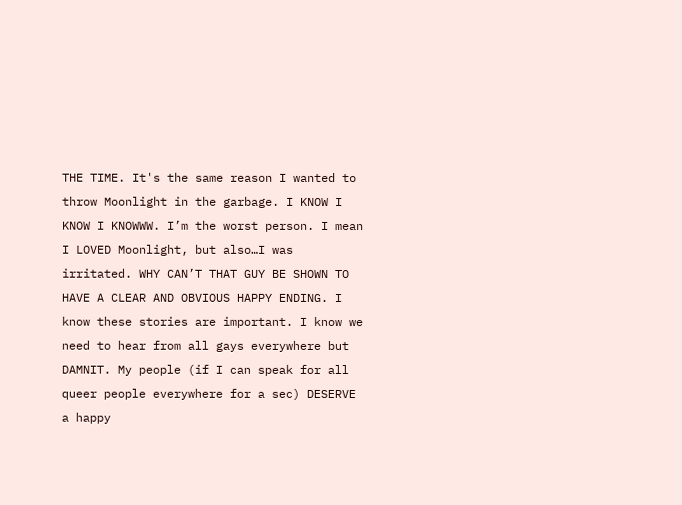THE TIME. It's the same reason I wanted to throw Moonlight in the garbage. I KNOW I KNOW I KNOWWW. I’m the worst person. I mean I LOVED Moonlight, but also…I was irritated. WHY CAN’T THAT GUY BE SHOWN TO HAVE A CLEAR AND OBVIOUS HAPPY ENDING. I know these stories are important. I know we need to hear from all gays everywhere but DAMNIT. My people (if I can speak for all queer people everywhere for a sec) DESERVE a happy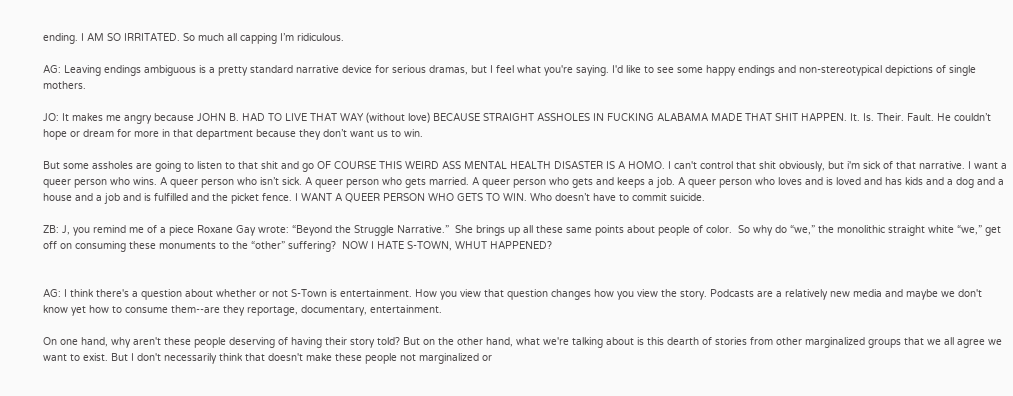ending. I AM SO IRRITATED. So much all capping I’m ridiculous.

AG: Leaving endings ambiguous is a pretty standard narrative device for serious dramas, but I feel what you're saying. I'd like to see some happy endings and non-stereotypical depictions of single mothers.

JO: It makes me angry because JOHN B. HAD TO LIVE THAT WAY (without love) BECAUSE STRAIGHT ASSHOLES IN FUCKING ALABAMA MADE THAT SHIT HAPPEN. It. Is. Their. Fault. He couldn’t hope or dream for more in that department because they don’t want us to win.

But some assholes are going to listen to that shit and go OF COURSE THIS WEIRD ASS MENTAL HEALTH DISASTER IS A HOMO. I can't control that shit obviously, but i'm sick of that narrative. I want a queer person who wins. A queer person who isn’t sick. A queer person who gets married. A queer person who gets and keeps a job. A queer person who loves and is loved and has kids and a dog and a house and a job and is fulfilled and the picket fence. I WANT A QUEER PERSON WHO GETS TO WIN. Who doesn’t have to commit suicide.

ZB: J, you remind me of a piece Roxane Gay wrote: “Beyond the Struggle Narrative.”  She brings up all these same points about people of color.  So why do “we,” the monolithic straight white “we,” get off on consuming these monuments to the “other” suffering?  NOW I HATE S-TOWN, WHUT HAPPENED?


AG: I think there's a question about whether or not S-Town is entertainment. How you view that question changes how you view the story. Podcasts are a relatively new media and maybe we don't know yet how to consume them--are they reportage, documentary, entertainment.

On one hand, why aren't these people deserving of having their story told? But on the other hand, what we're talking about is this dearth of stories from other marginalized groups that we all agree we want to exist. But I don't necessarily think that doesn't make these people not marginalized or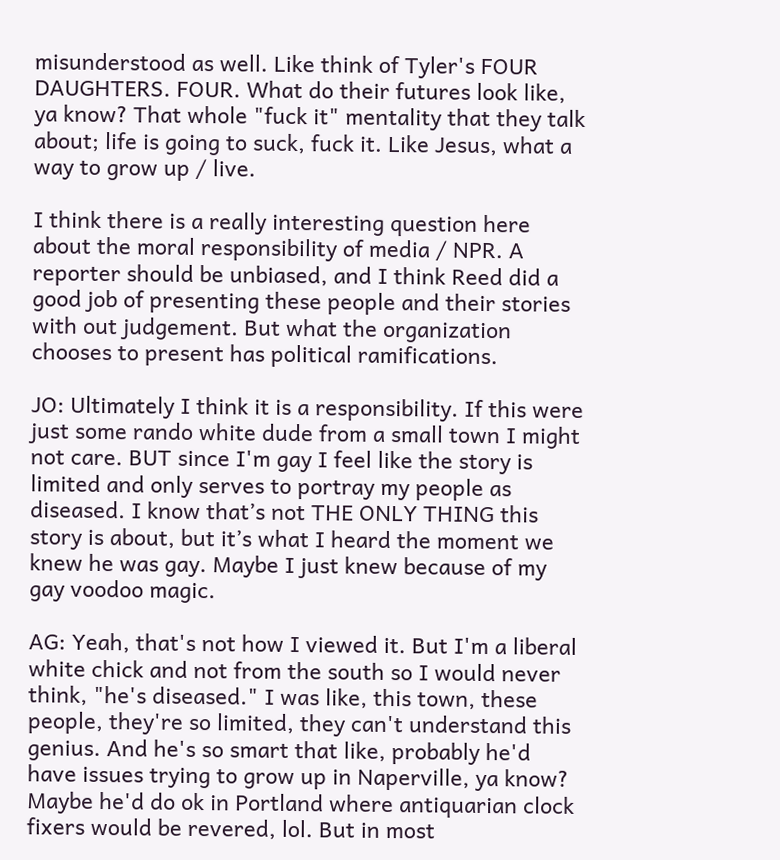misunderstood as well. Like think of Tyler's FOUR DAUGHTERS. FOUR. What do their futures look like, ya know? That whole "fuck it" mentality that they talk about; life is going to suck, fuck it. Like Jesus, what a way to grow up / live.

I think there is a really interesting question here about the moral responsibility of media / NPR. A reporter should be unbiased, and I think Reed did a good job of presenting these people and their stories with out judgement. But what the organization chooses to present has political ramifications.

JO: Ultimately I think it is a responsibility. If this were just some rando white dude from a small town I might not care. BUT since I'm gay I feel like the story is limited and only serves to portray my people as diseased. I know that’s not THE ONLY THING this story is about, but it’s what I heard the moment we knew he was gay. Maybe I just knew because of my gay voodoo magic.

AG: Yeah, that's not how I viewed it. But I'm a liberal white chick and not from the south so I would never think, "he's diseased." I was like, this town, these people, they're so limited, they can't understand this genius. And he's so smart that like, probably he'd have issues trying to grow up in Naperville, ya know? Maybe he'd do ok in Portland where antiquarian clock fixers would be revered, lol. But in most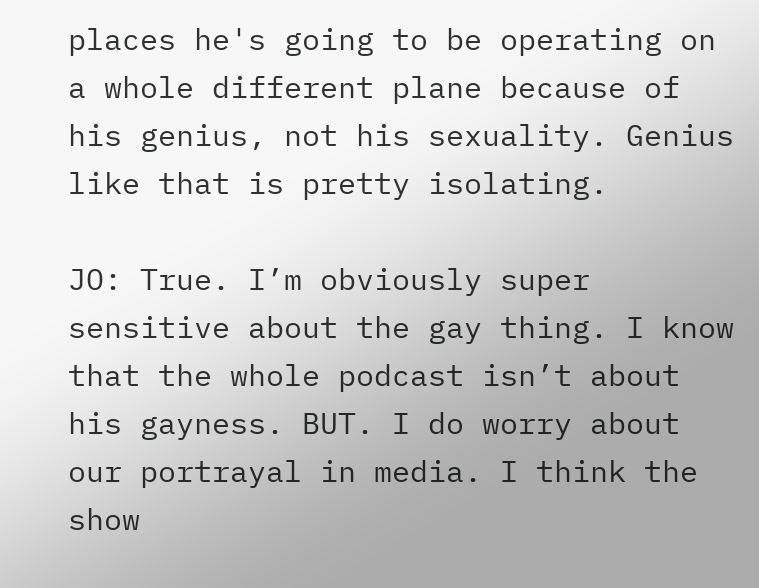places he's going to be operating on a whole different plane because of his genius, not his sexuality. Genius like that is pretty isolating.

JO: True. I’m obviously super sensitive about the gay thing. I know that the whole podcast isn’t about his gayness. BUT. I do worry about our portrayal in media. I think the show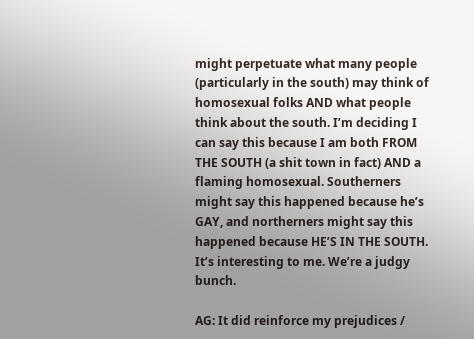might perpetuate what many people (particularly in the south) may think of homosexual folks AND what people think about the south. I’m deciding I can say this because I am both FROM THE SOUTH (a shit town in fact) AND a flaming homosexual. Southerners might say this happened because he’s GAY, and northerners might say this happened because HE’S IN THE SOUTH. It’s interesting to me. We’re a judgy bunch.

AG: It did reinforce my prejudices /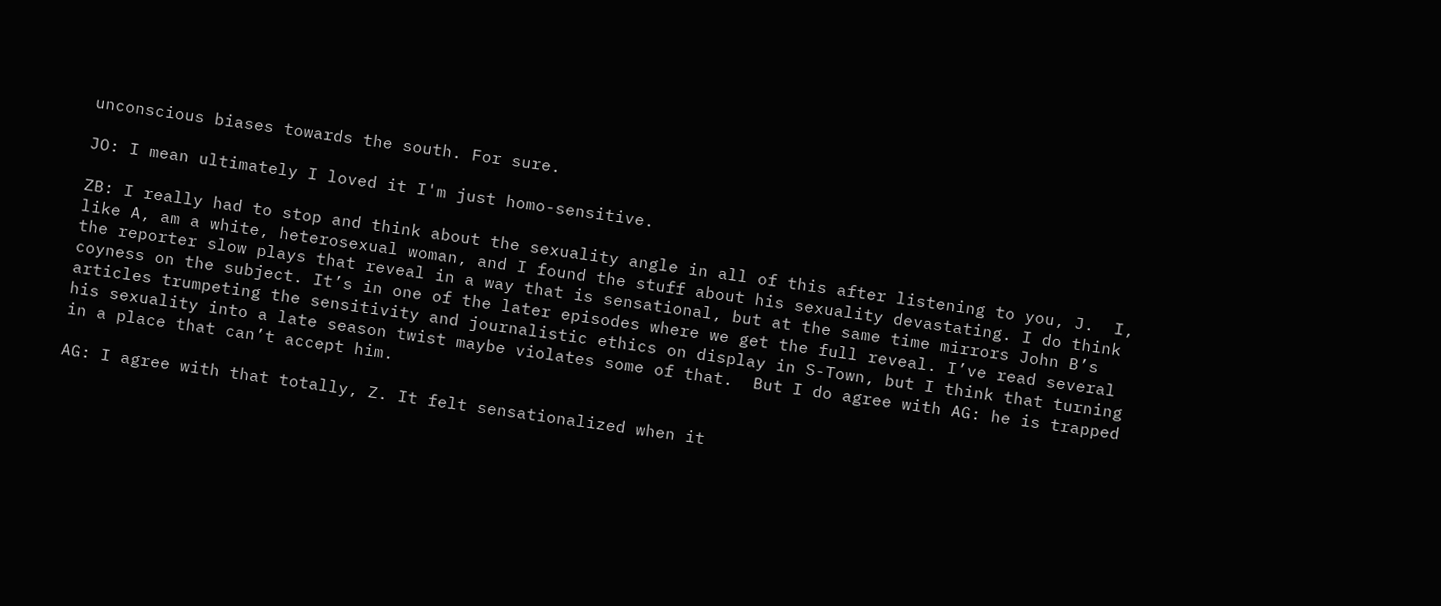unconscious biases towards the south. For sure.

JO: I mean ultimately I loved it I'm just homo-sensitive.

ZB: I really had to stop and think about the sexuality angle in all of this after listening to you, J.  I, like A, am a white, heterosexual woman, and I found the stuff about his sexuality devastating. I do think the reporter slow plays that reveal in a way that is sensational, but at the same time mirrors John B’s coyness on the subject. It’s in one of the later episodes where we get the full reveal. I’ve read several articles trumpeting the sensitivity and journalistic ethics on display in S-Town, but I think that turning his sexuality into a late season twist maybe violates some of that.  But I do agree with AG: he is trapped in a place that can’t accept him.

AG: I agree with that totally, Z. It felt sensationalized when it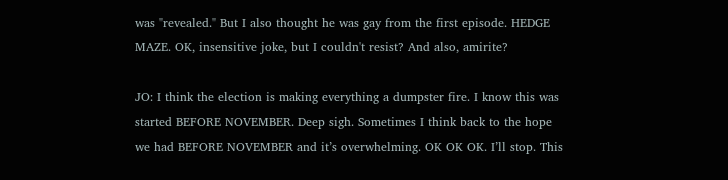was "revealed." But I also thought he was gay from the first episode. HEDGE MAZE. OK, insensitive joke, but I couldn't resist? And also, amirite?

JO: I think the election is making everything a dumpster fire. I know this was started BEFORE NOVEMBER. Deep sigh. Sometimes I think back to the hope we had BEFORE NOVEMBER and it’s overwhelming. OK OK OK. I’ll stop. This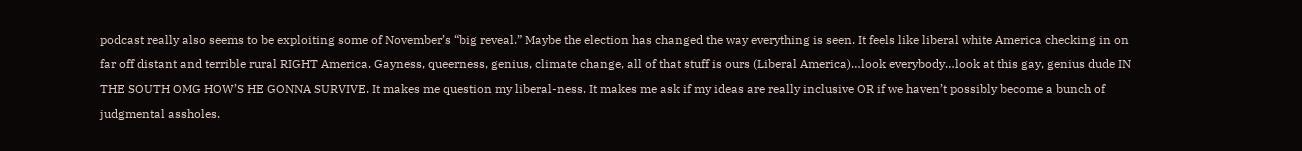podcast really also seems to be exploiting some of November’s “big reveal.” Maybe the election has changed the way everything is seen. It feels like liberal white America checking in on far off distant and terrible rural RIGHT America. Gayness, queerness, genius, climate change, all of that stuff is ours (Liberal America)…look everybody…look at this gay, genius dude IN THE SOUTH OMG HOW’S HE GONNA SURVIVE. It makes me question my liberal-ness. It makes me ask if my ideas are really inclusive OR if we haven’t possibly become a bunch of judgmental assholes.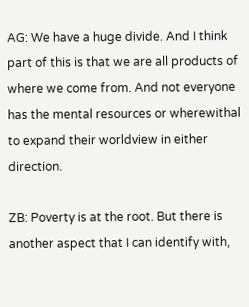AG: We have a huge divide. And I think part of this is that we are all products of where we come from. And not everyone has the mental resources or wherewithal to expand their worldview in either direction.

ZB: Poverty is at the root. But there is another aspect that I can identify with,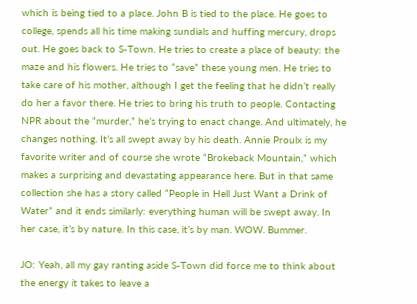which is being tied to a place. John B is tied to the place. He goes to college, spends all his time making sundials and huffing mercury, drops out. He goes back to S-Town. He tries to create a place of beauty: the maze and his flowers. He tries to “save” these young men. He tries to take care of his mother, although I get the feeling that he didn’t really do her a favor there. He tries to bring his truth to people. Contacting NPR about the “murder,” he’s trying to enact change. And ultimately, he changes nothing. It’s all swept away by his death. Annie Proulx is my favorite writer and of course she wrote “Brokeback Mountain,” which makes a surprising and devastating appearance here. But in that same collection she has a story called “People in Hell Just Want a Drink of Water” and it ends similarly: everything human will be swept away. In her case, it’s by nature. In this case, it’s by man. WOW. Bummer.

JO: Yeah, all my gay ranting aside S-Town did force me to think about the energy it takes to leave a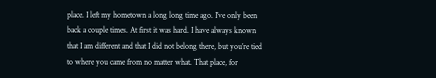place. I left my hometown a long long time ago. I’ve only been back a couple times. At first it was hard. I have always known that I am different and that I did not belong there, but you’re tied to where you came from no matter what. That place, for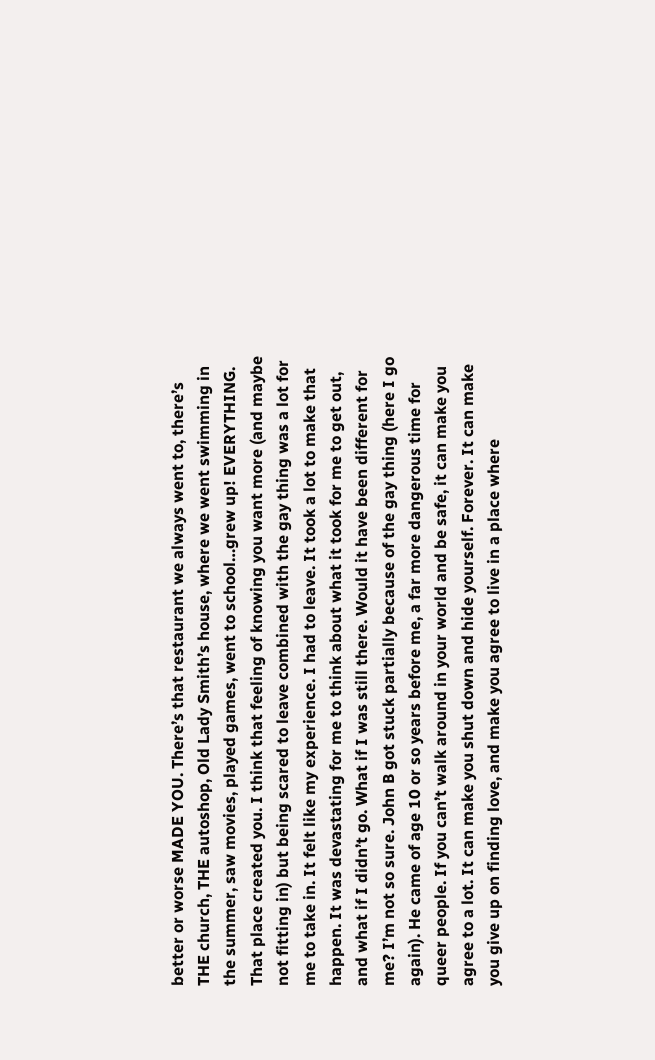better or worse MADE YOU. There’s that restaurant we always went to, there’s THE church, THE autoshop, Old Lady Smith’s house, where we went swimming in the summer, saw movies, played games, went to school…grew up! EVERYTHING. That place created you. I think that feeling of knowing you want more (and maybe not fitting in) but being scared to leave combined with the gay thing was a lot for me to take in. It felt like my experience. I had to leave. It took a lot to make that happen. It was devastating for me to think about what it took for me to get out, and what if I didn’t go. What if I was still there. Would it have been different for me? I’m not so sure. John B got stuck partially because of the gay thing (here I go again). He came of age 10 or so years before me, a far more dangerous time for queer people. If you can’t walk around in your world and be safe, it can make you agree to a lot. It can make you shut down and hide yourself. Forever. It can make you give up on finding love, and make you agree to live in a place where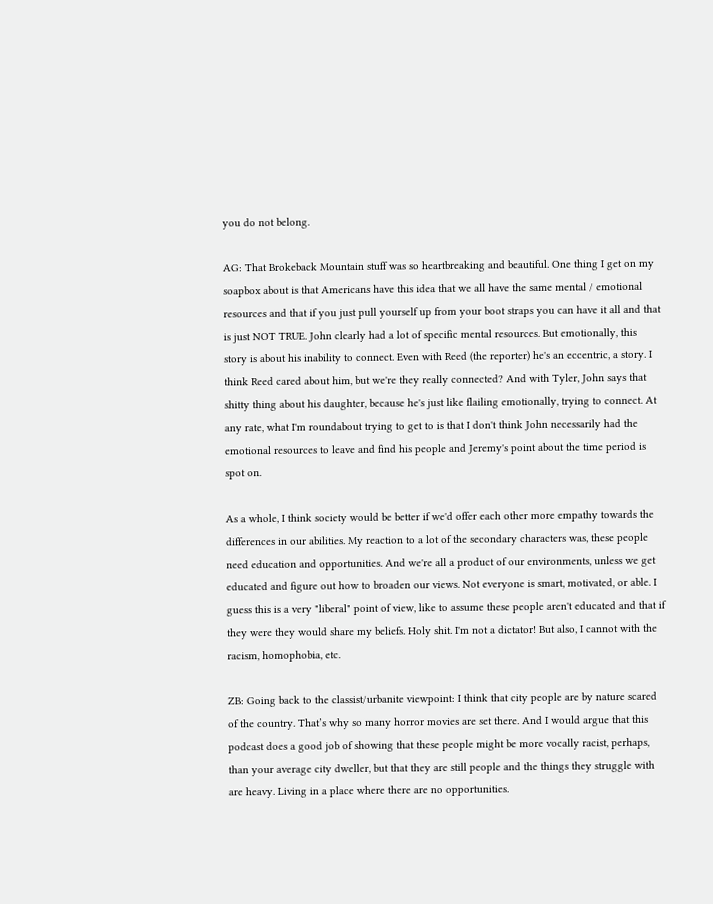you do not belong.

AG: That Brokeback Mountain stuff was so heartbreaking and beautiful. One thing I get on my soapbox about is that Americans have this idea that we all have the same mental / emotional resources and that if you just pull yourself up from your boot straps you can have it all and that is just NOT TRUE. John clearly had a lot of specific mental resources. But emotionally, this story is about his inability to connect. Even with Reed (the reporter) he's an eccentric, a story. I think Reed cared about him, but we're they really connected? And with Tyler, John says that shitty thing about his daughter, because he's just like flailing emotionally, trying to connect. At any rate, what I'm roundabout trying to get to is that I don't think John necessarily had the emotional resources to leave and find his people and Jeremy's point about the time period is spot on.

As a whole, I think society would be better if we'd offer each other more empathy towards the differences in our abilities. My reaction to a lot of the secondary characters was, these people need education and opportunities. And we're all a product of our environments, unless we get educated and figure out how to broaden our views. Not everyone is smart, motivated, or able. I guess this is a very "liberal" point of view, like to assume these people aren't educated and that if they were they would share my beliefs. Holy shit. I'm not a dictator! But also, I cannot with the racism, homophobia, etc.

ZB: Going back to the classist/urbanite viewpoint: I think that city people are by nature scared of the country. That’s why so many horror movies are set there. And I would argue that this podcast does a good job of showing that these people might be more vocally racist, perhaps, than your average city dweller, but that they are still people and the things they struggle with are heavy. Living in a place where there are no opportunities.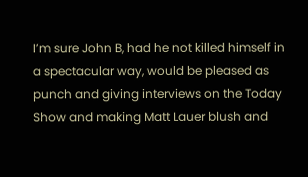I’m sure John B, had he not killed himself in a spectacular way, would be pleased as punch and giving interviews on the Today Show and making Matt Lauer blush and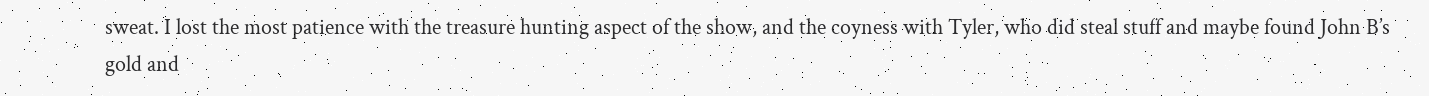sweat. I lost the most patience with the treasure hunting aspect of the show, and the coyness with Tyler, who did steal stuff and maybe found John B’s gold and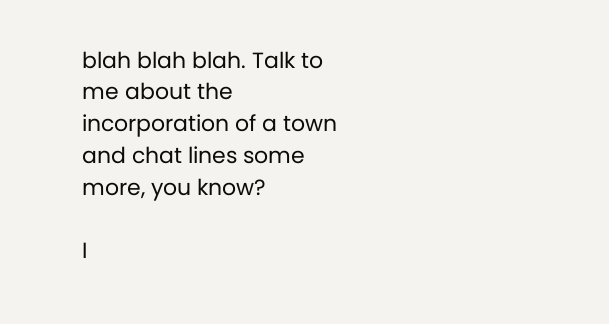blah blah blah. Talk to me about the incorporation of a town and chat lines some more, you know?

I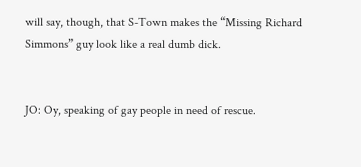will say, though, that S-Town makes the “Missing Richard Simmons” guy look like a real dumb dick.


JO: Oy, speaking of gay people in need of rescue.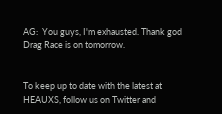AG:  You guys, I'm exhausted. Thank god Drag Race is on tomorrow.


To keep up to date with the latest at HEAUXS, follow us on Twitter and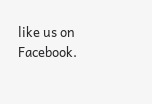like us on Facebook.